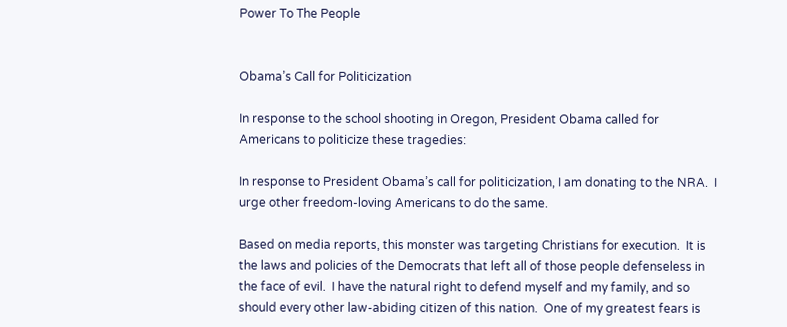Power To The People


Obama’s Call for Politicization

In response to the school shooting in Oregon, President Obama called for Americans to politicize these tragedies:

In response to President Obama’s call for politicization, I am donating to the NRA.  I urge other freedom-loving Americans to do the same.

Based on media reports, this monster was targeting Christians for execution.  It is the laws and policies of the Democrats that left all of those people defenseless in the face of evil.  I have the natural right to defend myself and my family, and so should every other law-abiding citizen of this nation.  One of my greatest fears is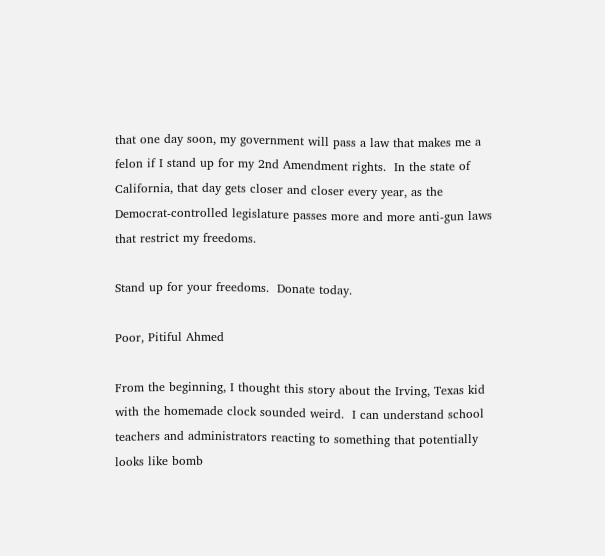that one day soon, my government will pass a law that makes me a felon if I stand up for my 2nd Amendment rights.  In the state of California, that day gets closer and closer every year, as the Democrat-controlled legislature passes more and more anti-gun laws that restrict my freedoms.

Stand up for your freedoms.  Donate today.

Poor, Pitiful Ahmed

From the beginning, I thought this story about the Irving, Texas kid with the homemade clock sounded weird.  I can understand school teachers and administrators reacting to something that potentially looks like bomb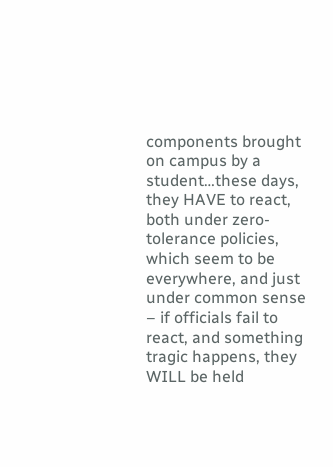components brought on campus by a student…these days, they HAVE to react, both under zero-tolerance policies, which seem to be everywhere, and just under common sense – if officials fail to react, and something tragic happens, they WILL be held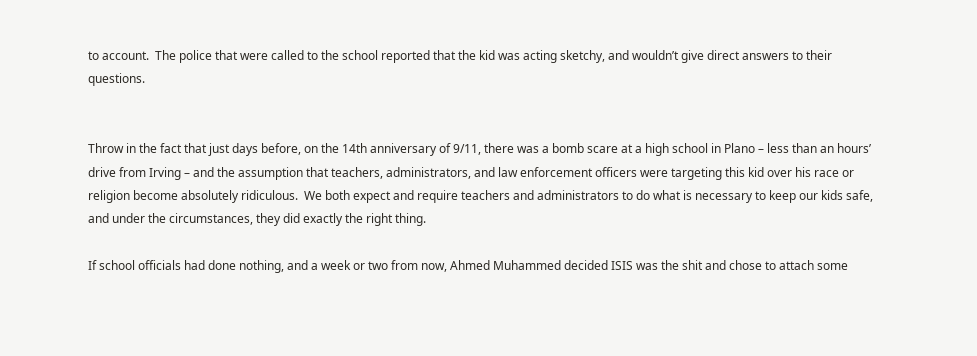to account.  The police that were called to the school reported that the kid was acting sketchy, and wouldn’t give direct answers to their questions.


Throw in the fact that just days before, on the 14th anniversary of 9/11, there was a bomb scare at a high school in Plano – less than an hours’ drive from Irving – and the assumption that teachers, administrators, and law enforcement officers were targeting this kid over his race or religion become absolutely ridiculous.  We both expect and require teachers and administrators to do what is necessary to keep our kids safe, and under the circumstances, they did exactly the right thing.

If school officials had done nothing, and a week or two from now, Ahmed Muhammed decided ISIS was the shit and chose to attach some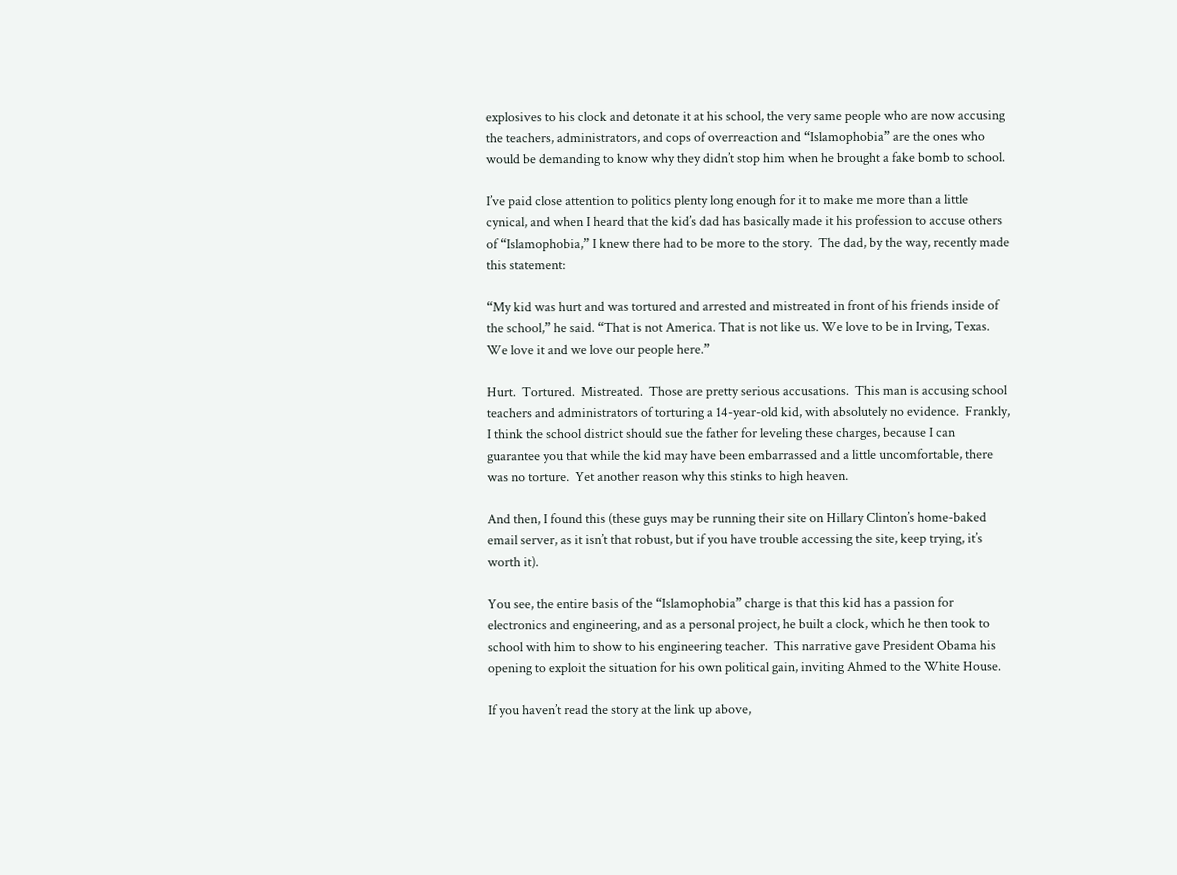explosives to his clock and detonate it at his school, the very same people who are now accusing the teachers, administrators, and cops of overreaction and “Islamophobia” are the ones who would be demanding to know why they didn’t stop him when he brought a fake bomb to school.

I’ve paid close attention to politics plenty long enough for it to make me more than a little cynical, and when I heard that the kid’s dad has basically made it his profession to accuse others of “Islamophobia,” I knew there had to be more to the story.  The dad, by the way, recently made this statement:

“My kid was hurt and was tortured and arrested and mistreated in front of his friends inside of the school,” he said. “That is not America. That is not like us. We love to be in Irving, Texas. We love it and we love our people here.”

Hurt.  Tortured.  Mistreated.  Those are pretty serious accusations.  This man is accusing school teachers and administrators of torturing a 14-year-old kid, with absolutely no evidence.  Frankly, I think the school district should sue the father for leveling these charges, because I can guarantee you that while the kid may have been embarrassed and a little uncomfortable, there was no torture.  Yet another reason why this stinks to high heaven.

And then, I found this (these guys may be running their site on Hillary Clinton’s home-baked email server, as it isn’t that robust, but if you have trouble accessing the site, keep trying, it’s worth it).

You see, the entire basis of the “Islamophobia” charge is that this kid has a passion for electronics and engineering, and as a personal project, he built a clock, which he then took to school with him to show to his engineering teacher.  This narrative gave President Obama his opening to exploit the situation for his own political gain, inviting Ahmed to the White House.

If you haven’t read the story at the link up above,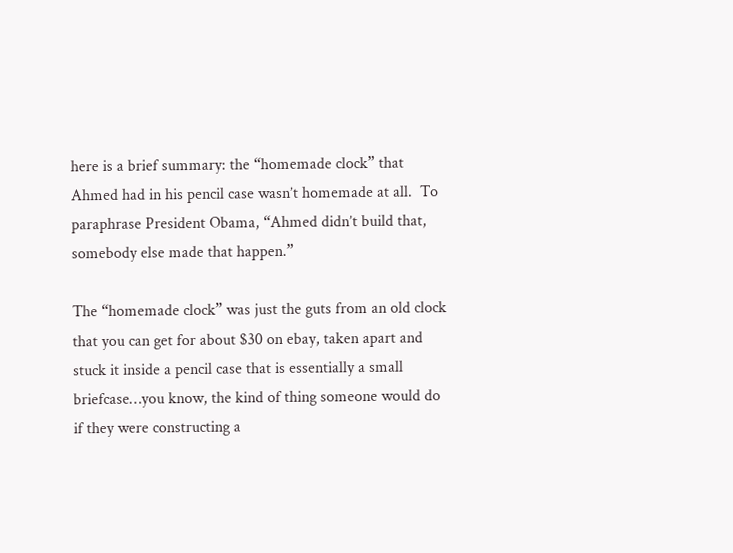here is a brief summary: the “homemade clock” that Ahmed had in his pencil case wasn’t homemade at all.  To paraphrase President Obama, “Ahmed didn’t build that, somebody else made that happen.”

The “homemade clock” was just the guts from an old clock that you can get for about $30 on ebay, taken apart and stuck it inside a pencil case that is essentially a small briefcase…you know, the kind of thing someone would do if they were constructing a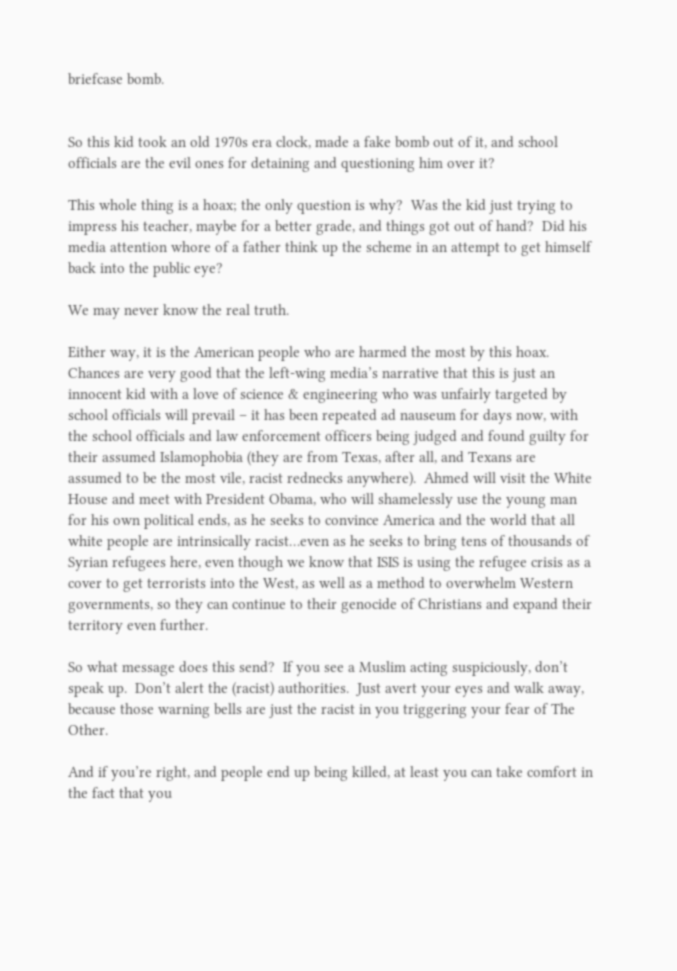briefcase bomb.


So this kid took an old 1970s era clock, made a fake bomb out of it, and school officials are the evil ones for detaining and questioning him over it?

This whole thing is a hoax; the only question is why?  Was the kid just trying to impress his teacher, maybe for a better grade, and things got out of hand?  Did his media attention whore of a father think up the scheme in an attempt to get himself back into the public eye?

We may never know the real truth.

Either way, it is the American people who are harmed the most by this hoax.  Chances are very good that the left-wing media’s narrative that this is just an innocent kid with a love of science & engineering who was unfairly targeted by school officials will prevail – it has been repeated ad nauseum for days now, with the school officials and law enforcement officers being judged and found guilty for their assumed Islamophobia (they are from Texas, after all, and Texans are assumed to be the most vile, racist rednecks anywhere).  Ahmed will visit the White House and meet with President Obama, who will shamelessly use the young man for his own political ends, as he seeks to convince America and the world that all white people are intrinsically racist…even as he seeks to bring tens of thousands of Syrian refugees here, even though we know that ISIS is using the refugee crisis as a cover to get terrorists into the West, as well as a method to overwhelm Western governments, so they can continue to their genocide of Christians and expand their territory even further.

So what message does this send?  If you see a Muslim acting suspiciously, don’t speak up.  Don’t alert the (racist) authorities.  Just avert your eyes and walk away, because those warning bells are just the racist in you triggering your fear of The Other.

And if you’re right, and people end up being killed, at least you can take comfort in the fact that you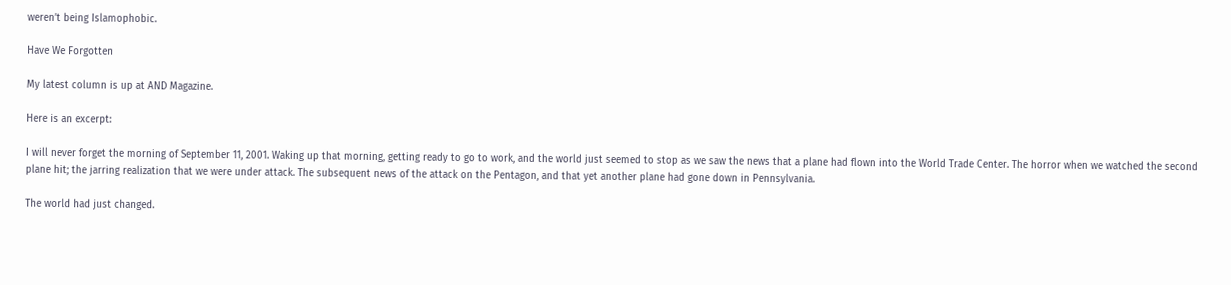weren’t being Islamophobic.

Have We Forgotten

My latest column is up at AND Magazine.

Here is an excerpt:

I will never forget the morning of September 11, 2001. Waking up that morning, getting ready to go to work, and the world just seemed to stop as we saw the news that a plane had flown into the World Trade Center. The horror when we watched the second plane hit; the jarring realization that we were under attack. The subsequent news of the attack on the Pentagon, and that yet another plane had gone down in Pennsylvania.

The world had just changed.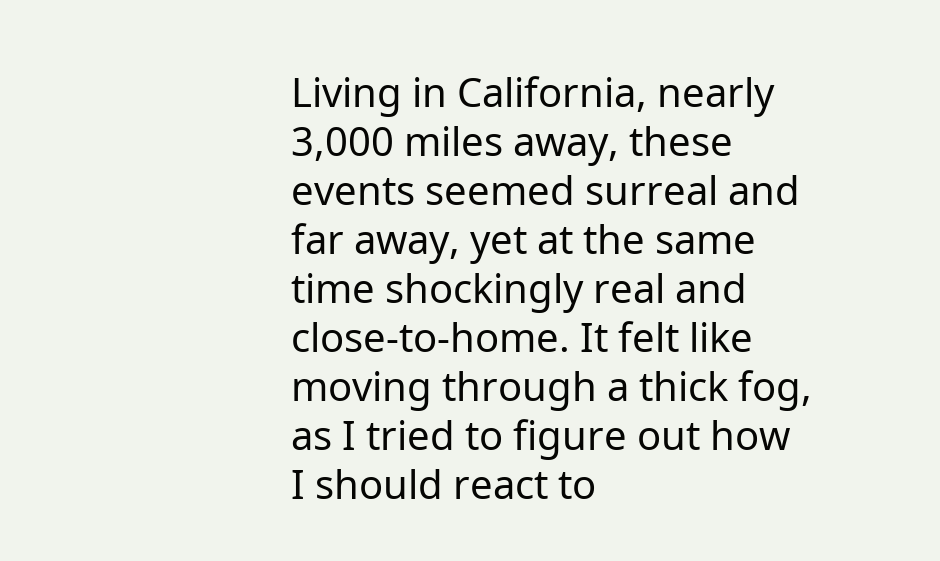Living in California, nearly 3,000 miles away, these events seemed surreal and far away, yet at the same time shockingly real and close-to-home. It felt like moving through a thick fog, as I tried to figure out how I should react to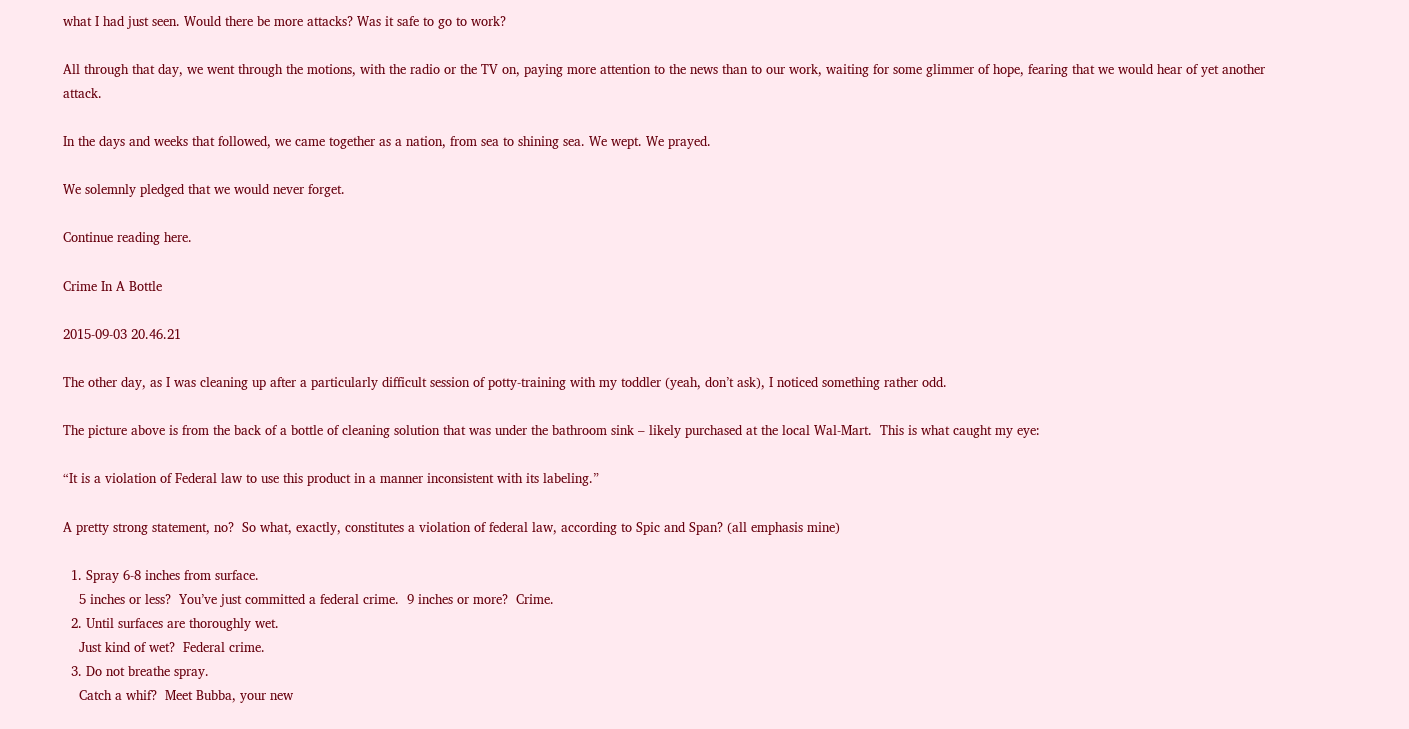what I had just seen. Would there be more attacks? Was it safe to go to work?

All through that day, we went through the motions, with the radio or the TV on, paying more attention to the news than to our work, waiting for some glimmer of hope, fearing that we would hear of yet another attack.

In the days and weeks that followed, we came together as a nation, from sea to shining sea. We wept. We prayed.

We solemnly pledged that we would never forget.

Continue reading here.

Crime In A Bottle

2015-09-03 20.46.21

The other day, as I was cleaning up after a particularly difficult session of potty-training with my toddler (yeah, don’t ask), I noticed something rather odd.

The picture above is from the back of a bottle of cleaning solution that was under the bathroom sink – likely purchased at the local Wal-Mart.  This is what caught my eye:

“It is a violation of Federal law to use this product in a manner inconsistent with its labeling.”

A pretty strong statement, no?  So what, exactly, constitutes a violation of federal law, according to Spic and Span? (all emphasis mine)

  1. Spray 6-8 inches from surface.
    5 inches or less?  You’ve just committed a federal crime.  9 inches or more?  Crime.
  2. Until surfaces are thoroughly wet.
    Just kind of wet?  Federal crime.
  3. Do not breathe spray.
    Catch a whif?  Meet Bubba, your new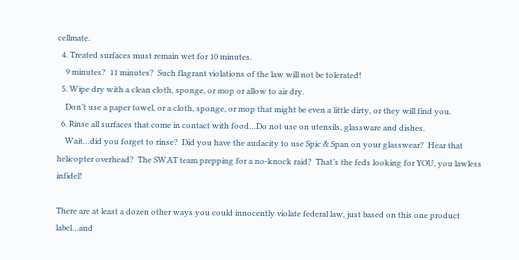cellmate.
  4. Treated surfaces must remain wet for 10 minutes.
    9 minutes?  11 minutes?  Such flagrant violations of the law will not be tolerated!
  5. Wipe dry with a clean cloth, sponge, or mop or allow to air dry.
    Don’t use a paper towel, or a cloth, sponge, or mop that might be even a little dirty, or they will find you.
  6. Rinse all surfaces that come in contact with food…Do not use on utensils, glassware and dishes.
    Wait…did you forget to rinse?  Did you have the audacity to use Spic & Span on your glasswear?  Hear that helicopter overhead?  The SWAT team prepping for a no-knock raid?  That’s the feds looking for YOU, you lawless infidel!

There are at least a dozen other ways you could innocently violate federal law, just based on this one product label…and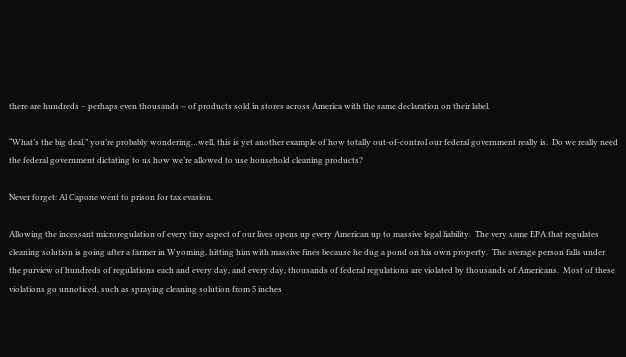there are hundreds – perhaps even thousands – of products sold in stores across America with the same declaration on their label.

“What’s the big deal,” you’re probably wondering…well, this is yet another example of how totally out-of-control our federal government really is.  Do we really need the federal government dictating to us how we’re allowed to use household cleaning products?

Never forget: Al Capone went to prison for tax evasion.

Allowing the incessant microregulation of every tiny aspect of our lives opens up every American up to massive legal liability.  The very same EPA that regulates cleaning solution is going after a farmer in Wyoming, hitting him with massive fines because he dug a pond on his own property.  The average person falls under the purview of hundreds of regulations each and every day, and every day, thousands of federal regulations are violated by thousands of Americans.  Most of these violations go unnoticed, such as spraying cleaning solution from 5 inches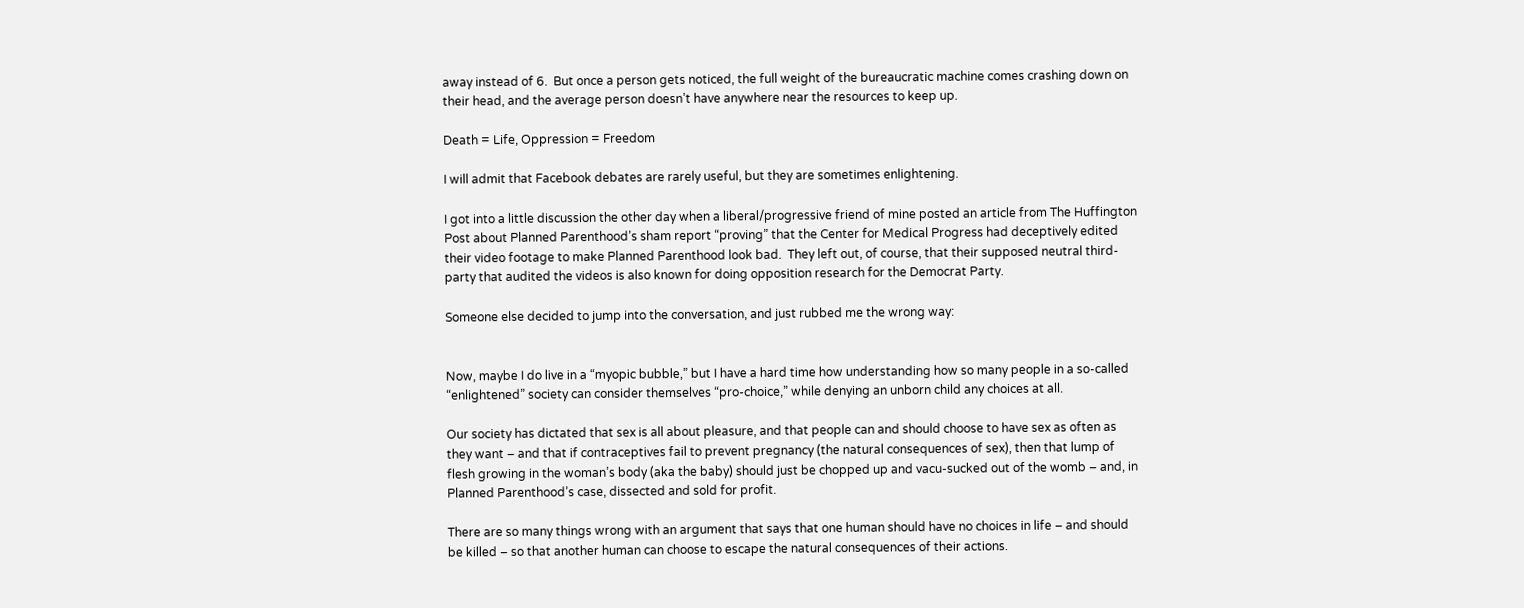away instead of 6.  But once a person gets noticed, the full weight of the bureaucratic machine comes crashing down on their head, and the average person doesn’t have anywhere near the resources to keep up.

Death = Life, Oppression = Freedom

I will admit that Facebook debates are rarely useful, but they are sometimes enlightening.

I got into a little discussion the other day when a liberal/progressive friend of mine posted an article from The Huffington Post about Planned Parenthood’s sham report “proving” that the Center for Medical Progress had deceptively edited their video footage to make Planned Parenthood look bad.  They left out, of course, that their supposed neutral third-party that audited the videos is also known for doing opposition research for the Democrat Party.

Someone else decided to jump into the conversation, and just rubbed me the wrong way:


Now, maybe I do live in a “myopic bubble,” but I have a hard time how understanding how so many people in a so-called “enlightened” society can consider themselves “pro-choice,” while denying an unborn child any choices at all.

Our society has dictated that sex is all about pleasure, and that people can and should choose to have sex as often as they want – and that if contraceptives fail to prevent pregnancy (the natural consequences of sex), then that lump of flesh growing in the woman’s body (aka the baby) should just be chopped up and vacu-sucked out of the womb – and, in Planned Parenthood’s case, dissected and sold for profit.

There are so many things wrong with an argument that says that one human should have no choices in life – and should be killed – so that another human can choose to escape the natural consequences of their actions.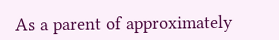As a parent of approximately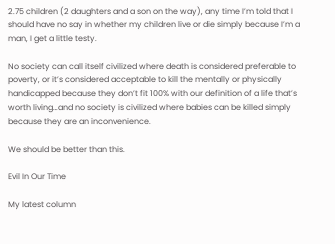2.75 children (2 daughters and a son on the way), any time I’m told that I should have no say in whether my children live or die simply because I’m a man, I get a little testy.

No society can call itself civilized where death is considered preferable to poverty, or it’s considered acceptable to kill the mentally or physically handicapped because they don’t fit 100% with our definition of a life that’s worth living…and no society is civilized where babies can be killed simply because they are an inconvenience.

We should be better than this.

Evil In Our Time

My latest column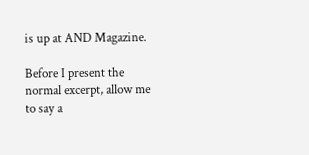is up at AND Magazine.

Before I present the normal excerpt, allow me to say a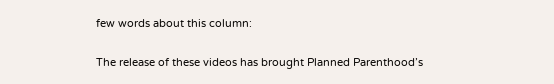few words about this column:

The release of these videos has brought Planned Parenthood’s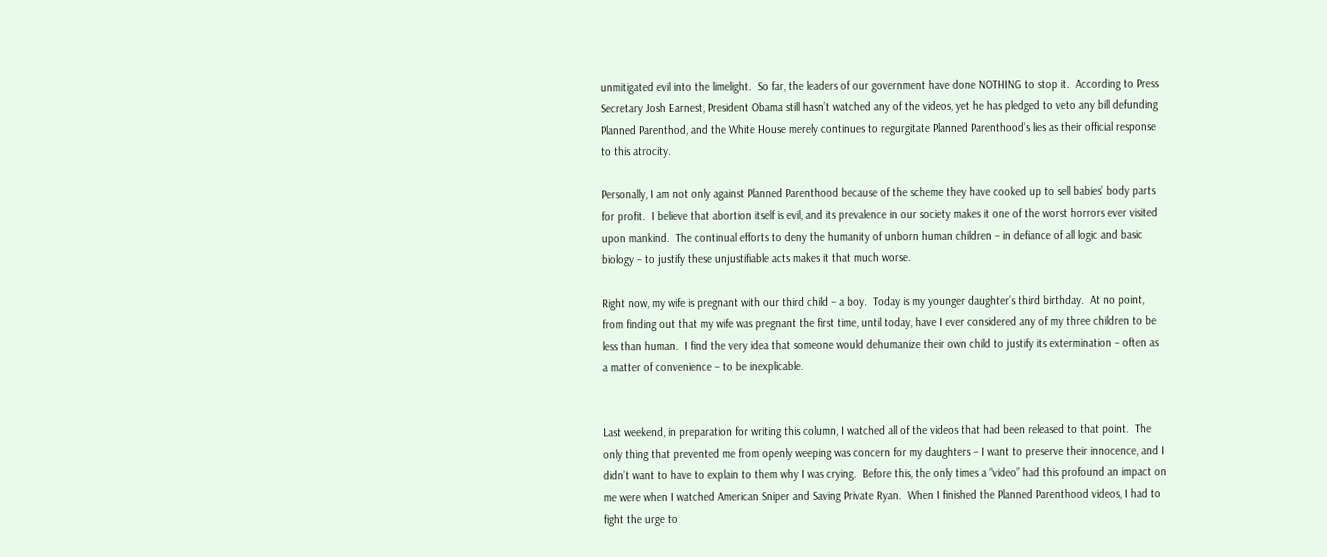unmitigated evil into the limelight.  So far, the leaders of our government have done NOTHING to stop it.  According to Press Secretary Josh Earnest, President Obama still hasn’t watched any of the videos, yet he has pledged to veto any bill defunding Planned Parenthod, and the White House merely continues to regurgitate Planned Parenthood’s lies as their official response to this atrocity.

Personally, I am not only against Planned Parenthood because of the scheme they have cooked up to sell babies’ body parts for profit.  I believe that abortion itself is evil, and its prevalence in our society makes it one of the worst horrors ever visited upon mankind.  The continual efforts to deny the humanity of unborn human children – in defiance of all logic and basic biology – to justify these unjustifiable acts makes it that much worse.

Right now, my wife is pregnant with our third child – a boy.  Today is my younger daughter’s third birthday.  At no point, from finding out that my wife was pregnant the first time, until today, have I ever considered any of my three children to be less than human.  I find the very idea that someone would dehumanize their own child to justify its extermination – often as a matter of convenience – to be inexplicable.


Last weekend, in preparation for writing this column, I watched all of the videos that had been released to that point.  The only thing that prevented me from openly weeping was concern for my daughters – I want to preserve their innocence, and I didn’t want to have to explain to them why I was crying.  Before this, the only times a “video” had this profound an impact on me were when I watched American Sniper and Saving Private Ryan.  When I finished the Planned Parenthood videos, I had to fight the urge to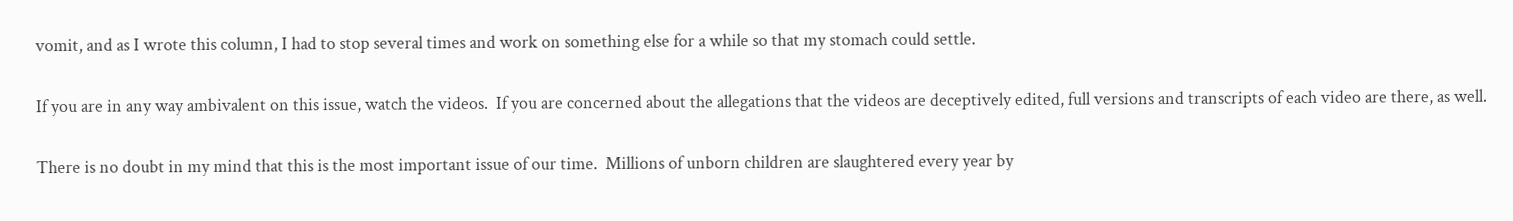vomit, and as I wrote this column, I had to stop several times and work on something else for a while so that my stomach could settle.

If you are in any way ambivalent on this issue, watch the videos.  If you are concerned about the allegations that the videos are deceptively edited, full versions and transcripts of each video are there, as well.

There is no doubt in my mind that this is the most important issue of our time.  Millions of unborn children are slaughtered every year by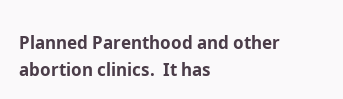Planned Parenthood and other abortion clinics.  It has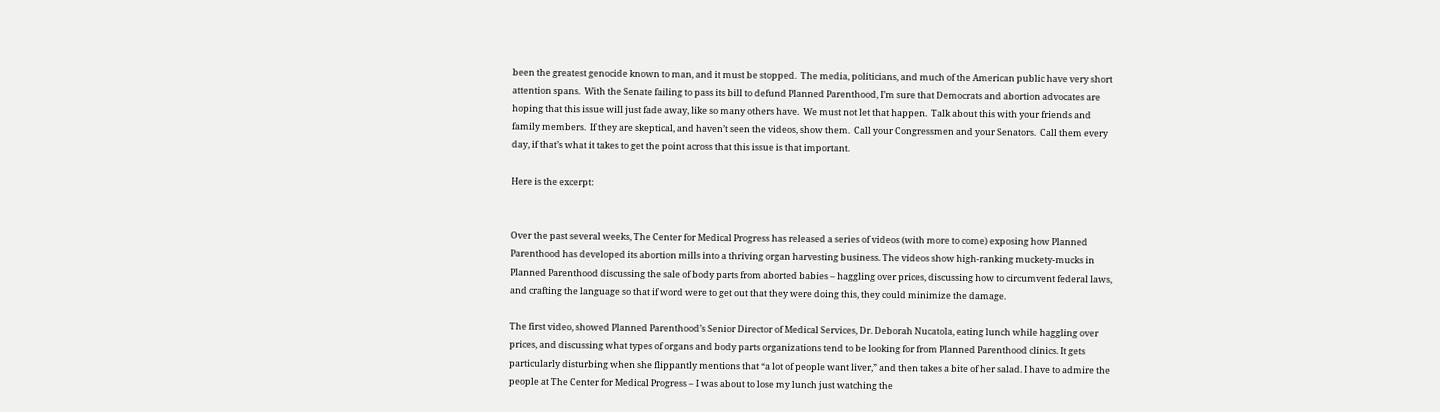been the greatest genocide known to man, and it must be stopped.  The media, politicians, and much of the American public have very short attention spans.  With the Senate failing to pass its bill to defund Planned Parenthood, I’m sure that Democrats and abortion advocates are hoping that this issue will just fade away, like so many others have.  We must not let that happen.  Talk about this with your friends and family members.  If they are skeptical, and haven’t seen the videos, show them.  Call your Congressmen and your Senators.  Call them every day, if that’s what it takes to get the point across that this issue is that important.

Here is the excerpt:


Over the past several weeks, The Center for Medical Progress has released a series of videos (with more to come) exposing how Planned Parenthood has developed its abortion mills into a thriving organ harvesting business. The videos show high-ranking muckety-mucks in Planned Parenthood discussing the sale of body parts from aborted babies – haggling over prices, discussing how to circumvent federal laws, and crafting the language so that if word were to get out that they were doing this, they could minimize the damage.

The first video, showed Planned Parenthood’s Senior Director of Medical Services, Dr. Deborah Nucatola, eating lunch while haggling over prices, and discussing what types of organs and body parts organizations tend to be looking for from Planned Parenthood clinics. It gets particularly disturbing when she flippantly mentions that “a lot of people want liver,” and then takes a bite of her salad. I have to admire the people at The Center for Medical Progress – I was about to lose my lunch just watching the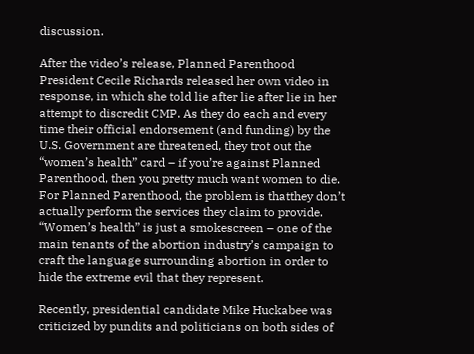discussion.

After the video’s release, Planned Parenthood President Cecile Richards released her own video in response, in which she told lie after lie after lie in her attempt to discredit CMP. As they do each and every time their official endorsement (and funding) by the U.S. Government are threatened, they trot out the “women’s health” card – if you’re against Planned Parenthood, then you pretty much want women to die. For Planned Parenthood, the problem is thatthey don’t actually perform the services they claim to provide. “Women’s health” is just a smokescreen – one of the main tenants of the abortion industry’s campaign to craft the language surrounding abortion in order to hide the extreme evil that they represent.

Recently, presidential candidate Mike Huckabee was criticized by pundits and politicians on both sides of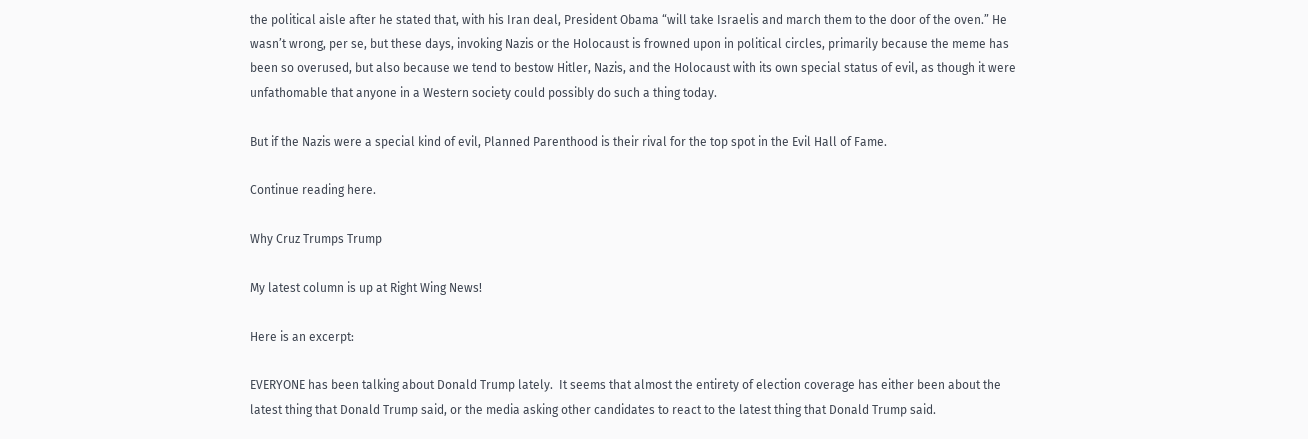the political aisle after he stated that, with his Iran deal, President Obama “will take Israelis and march them to the door of the oven.” He wasn’t wrong, per se, but these days, invoking Nazis or the Holocaust is frowned upon in political circles, primarily because the meme has been so overused, but also because we tend to bestow Hitler, Nazis, and the Holocaust with its own special status of evil, as though it were unfathomable that anyone in a Western society could possibly do such a thing today.

But if the Nazis were a special kind of evil, Planned Parenthood is their rival for the top spot in the Evil Hall of Fame.

Continue reading here.

Why Cruz Trumps Trump

My latest column is up at Right Wing News!

Here is an excerpt:

EVERYONE has been talking about Donald Trump lately.  It seems that almost the entirety of election coverage has either been about the latest thing that Donald Trump said, or the media asking other candidates to react to the latest thing that Donald Trump said.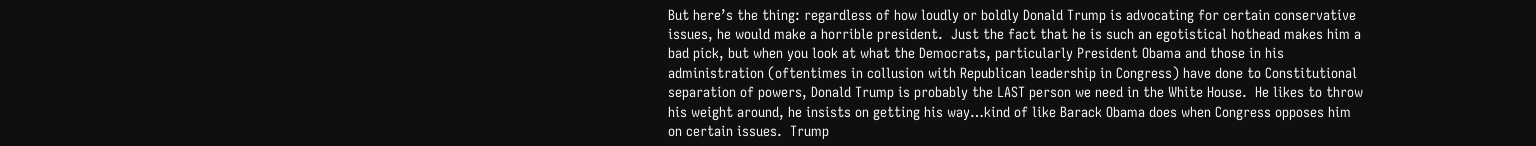But here’s the thing: regardless of how loudly or boldly Donald Trump is advocating for certain conservative issues, he would make a horrible president.  Just the fact that he is such an egotistical hothead makes him a bad pick, but when you look at what the Democrats, particularly President Obama and those in his administration (oftentimes in collusion with Republican leadership in Congress) have done to Constitutional separation of powers, Donald Trump is probably the LAST person we need in the White House.  He likes to throw his weight around, he insists on getting his way…kind of like Barack Obama does when Congress opposes him on certain issues.  Trump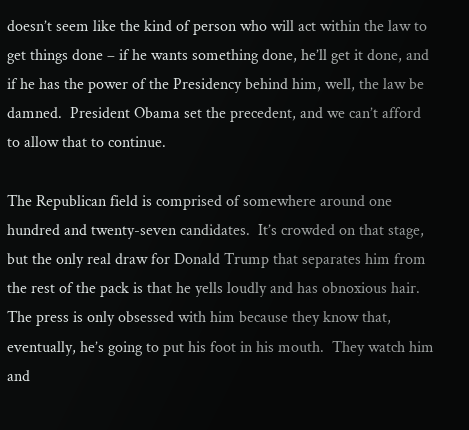doesn’t seem like the kind of person who will act within the law to get things done – if he wants something done, he’ll get it done, and if he has the power of the Presidency behind him, well, the law be damned.  President Obama set the precedent, and we can’t afford to allow that to continue.

The Republican field is comprised of somewhere around one hundred and twenty-seven candidates.  It’s crowded on that stage, but the only real draw for Donald Trump that separates him from the rest of the pack is that he yells loudly and has obnoxious hair.  The press is only obsessed with him because they know that, eventually, he’s going to put his foot in his mouth.  They watch him and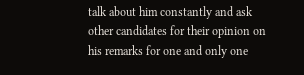talk about him constantly and ask other candidates for their opinion on his remarks for one and only one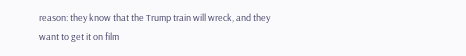reason: they know that the Trump train will wreck, and they want to get it on film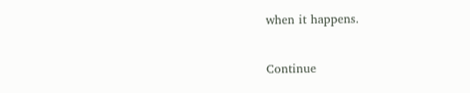when it happens.

Continue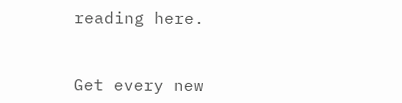reading here.


Get every new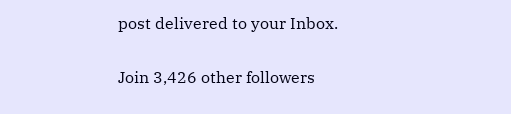post delivered to your Inbox.

Join 3,426 other followers